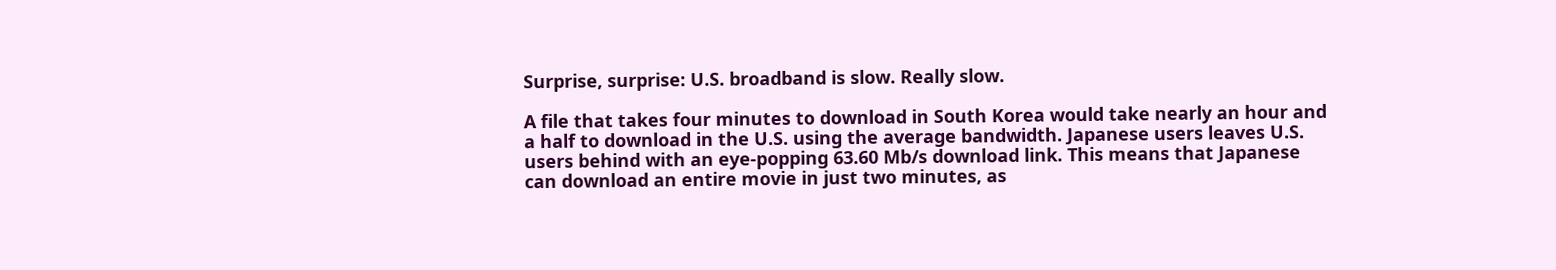Surprise, surprise: U.S. broadband is slow. Really slow.

A file that takes four minutes to download in South Korea would take nearly an hour and a half to download in the U.S. using the average bandwidth. Japanese users leaves U.S. users behind with an eye-popping 63.60 Mb/s download link. This means that Japanese can download an entire movie in just two minutes, as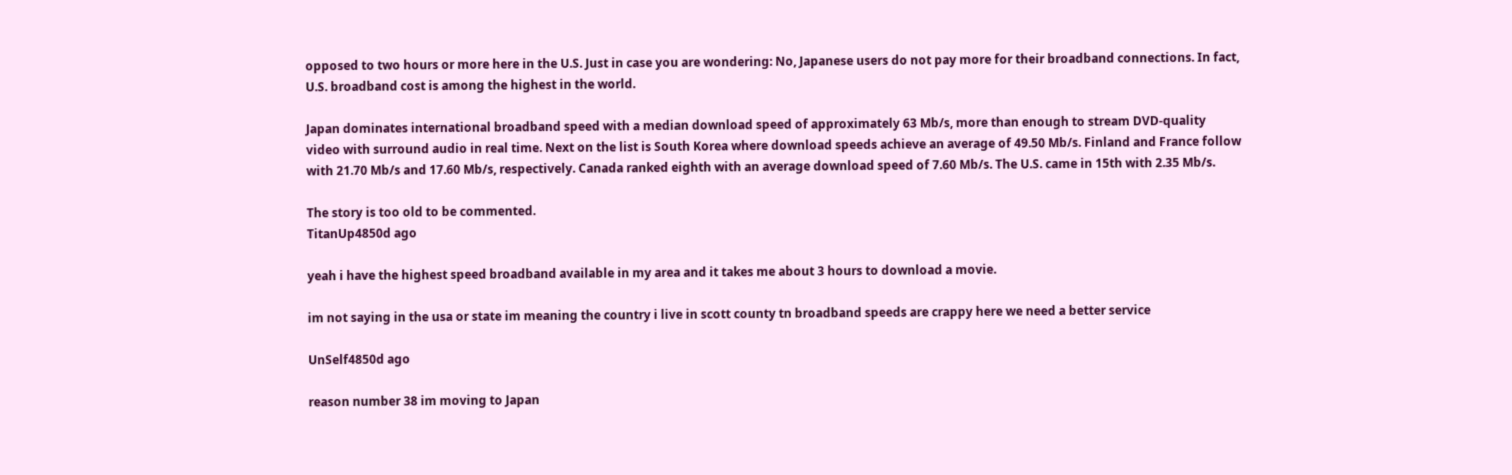opposed to two hours or more here in the U.S. Just in case you are wondering: No, Japanese users do not pay more for their broadband connections. In fact, U.S. broadband cost is among the highest in the world.

Japan dominates international broadband speed with a median download speed of approximately 63 Mb/s, more than enough to stream DVD-quality video with surround audio in real time. Next on the list is South Korea where download speeds achieve an average of 49.50 Mb/s. Finland and France follow with 21.70 Mb/s and 17.60 Mb/s, respectively. Canada ranked eighth with an average download speed of 7.60 Mb/s. The U.S. came in 15th with 2.35 Mb/s.

The story is too old to be commented.
TitanUp4850d ago

yeah i have the highest speed broadband available in my area and it takes me about 3 hours to download a movie.

im not saying in the usa or state im meaning the country i live in scott county tn broadband speeds are crappy here we need a better service

UnSelf4850d ago

reason number 38 im moving to Japan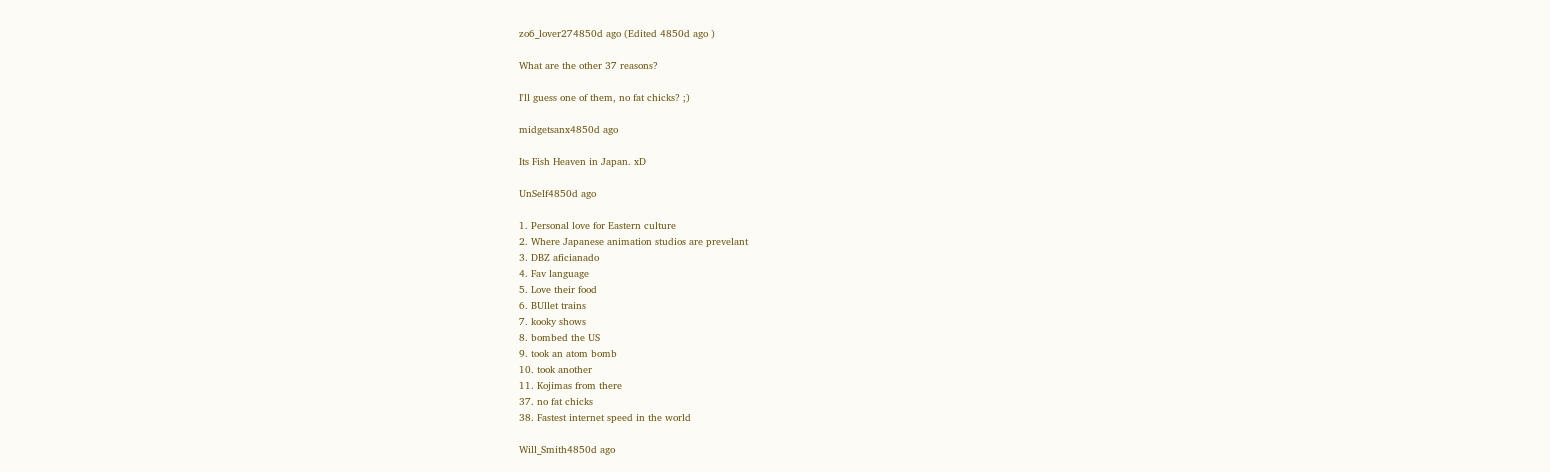zo6_lover274850d ago (Edited 4850d ago )

What are the other 37 reasons?

I'll guess one of them, no fat chicks? ;)

midgetsanx4850d ago

Its Fish Heaven in Japan. xD

UnSelf4850d ago

1. Personal love for Eastern culture
2. Where Japanese animation studios are prevelant
3. DBZ aficianado
4. Fav language
5. Love their food
6. BUllet trains
7. kooky shows
8. bombed the US
9. took an atom bomb
10. took another
11. Kojimas from there
37. no fat chicks
38. Fastest internet speed in the world

Will_Smith4850d ago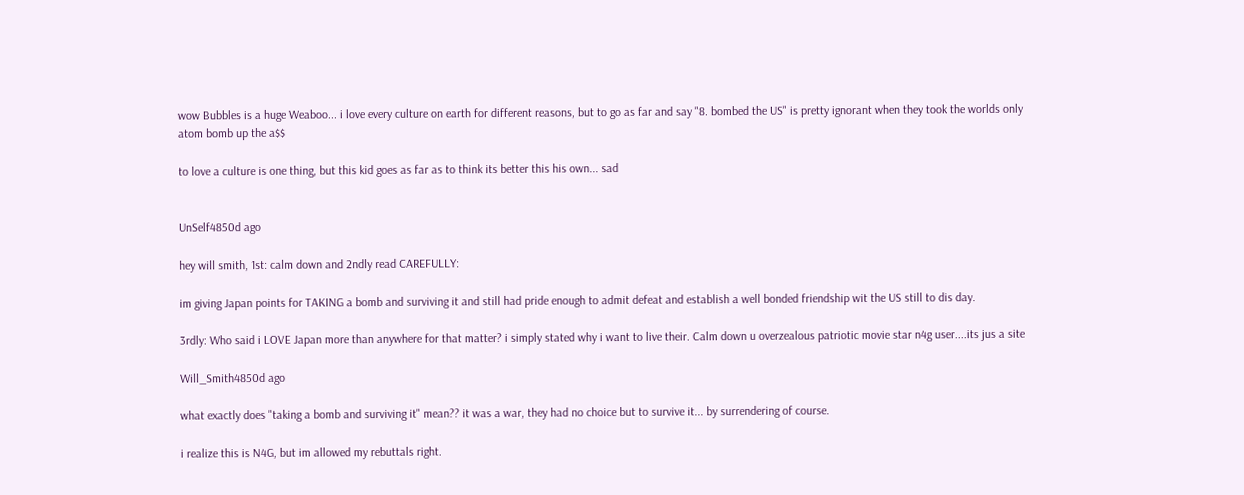wow Bubbles is a huge Weaboo... i love every culture on earth for different reasons, but to go as far and say "8. bombed the US" is pretty ignorant when they took the worlds only atom bomb up the a$$

to love a culture is one thing, but this kid goes as far as to think its better this his own... sad


UnSelf4850d ago

hey will smith, 1st: calm down and 2ndly read CAREFULLY:

im giving Japan points for TAKING a bomb and surviving it and still had pride enough to admit defeat and establish a well bonded friendship wit the US still to dis day.

3rdly: Who said i LOVE Japan more than anywhere for that matter? i simply stated why i want to live their. Calm down u overzealous patriotic movie star n4g user....its jus a site

Will_Smith4850d ago

what exactly does "taking a bomb and surviving it" mean?? it was a war, they had no choice but to survive it... by surrendering of course.

i realize this is N4G, but im allowed my rebuttals right.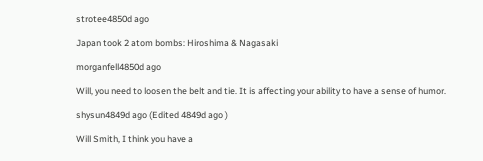strotee4850d ago

Japan took 2 atom bombs: Hiroshima & Nagasaki

morganfell4850d ago

Will, you need to loosen the belt and tie. It is affecting your ability to have a sense of humor.

shysun4849d ago (Edited 4849d ago )

Will Smith, I think you have a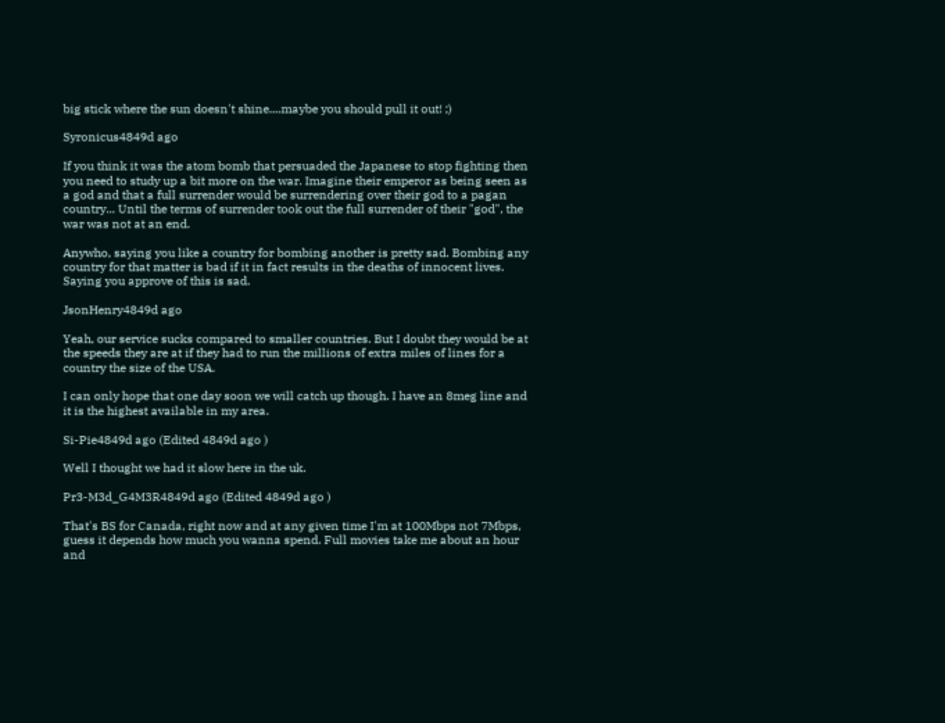big stick where the sun doesn't shine....maybe you should pull it out! ;)

Syronicus4849d ago

If you think it was the atom bomb that persuaded the Japanese to stop fighting then you need to study up a bit more on the war. Imagine their emperor as being seen as a god and that a full surrender would be surrendering over their god to a pagan country... Until the terms of surrender took out the full surrender of their "god", the war was not at an end.

Anywho, saying you like a country for bombing another is pretty sad. Bombing any country for that matter is bad if it in fact results in the deaths of innocent lives. Saying you approve of this is sad.

JsonHenry4849d ago

Yeah, our service sucks compared to smaller countries. But I doubt they would be at the speeds they are at if they had to run the millions of extra miles of lines for a country the size of the USA.

I can only hope that one day soon we will catch up though. I have an 8meg line and it is the highest available in my area.

Si-Pie4849d ago (Edited 4849d ago )

Well I thought we had it slow here in the uk.

Pr3-M3d_G4M3R4849d ago (Edited 4849d ago )

That's BS for Canada, right now and at any given time I'm at 100Mbps not 7Mbps, guess it depends how much you wanna spend. Full movies take me about an hour and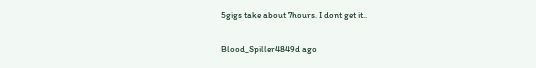5gigs take about 7hours. I dont get it..

Blood_Spiller4849d ago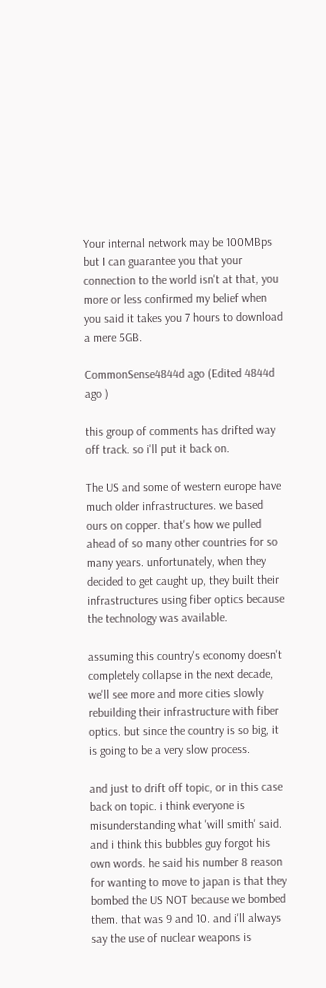Your internal network may be 100MBps but I can guarantee you that your connection to the world isn't at that, you more or less confirmed my belief when you said it takes you 7 hours to download a mere 5GB.

CommonSense4844d ago (Edited 4844d ago )

this group of comments has drifted way off track. so i'll put it back on.

The US and some of western europe have much older infrastructures. we based ours on copper. that's how we pulled ahead of so many other countries for so many years. unfortunately, when they decided to get caught up, they built their infrastructures using fiber optics because the technology was available.

assuming this country's economy doesn't completely collapse in the next decade, we'll see more and more cities slowly rebuilding their infrastructure with fiber optics. but since the country is so big, it is going to be a very slow process.

and just to drift off topic, or in this case back on topic. i think everyone is misunderstanding what 'will smith' said. and i think this bubbles guy forgot his own words. he said his number 8 reason for wanting to move to japan is that they bombed the US NOT because we bombed them. that was 9 and 10. and i'll always say the use of nuclear weapons is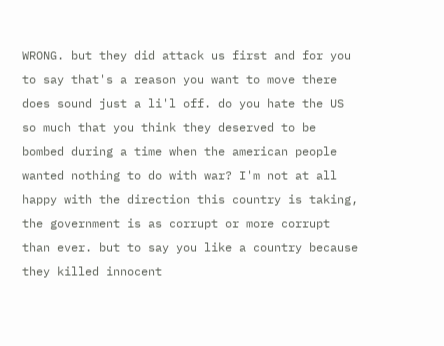WRONG. but they did attack us first and for you to say that's a reason you want to move there does sound just a li'l off. do you hate the US so much that you think they deserved to be bombed during a time when the american people wanted nothing to do with war? I'm not at all happy with the direction this country is taking, the government is as corrupt or more corrupt than ever. but to say you like a country because they killed innocent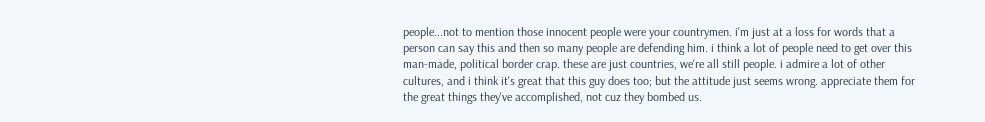people...not to mention those innocent people were your countrymen. i'm just at a loss for words that a person can say this and then so many people are defending him. i think a lot of people need to get over this man-made, political border crap. these are just countries, we're all still people. i admire a lot of other cultures, and i think it's great that this guy does too; but the attitude just seems wrong. appreciate them for the great things they've accomplished, not cuz they bombed us.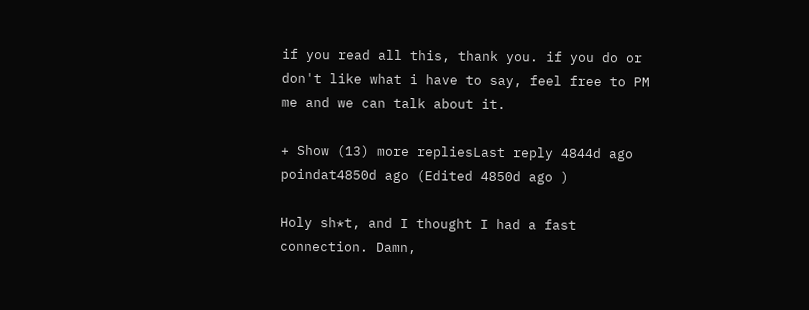if you read all this, thank you. if you do or don't like what i have to say, feel free to PM me and we can talk about it.

+ Show (13) more repliesLast reply 4844d ago
poindat4850d ago (Edited 4850d ago )

Holy sh*t, and I thought I had a fast connection. Damn,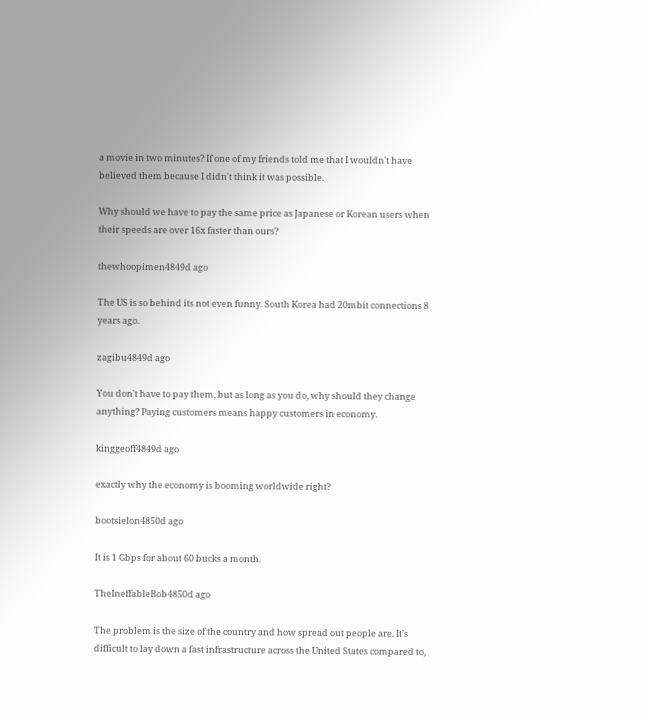a movie in two minutes? If one of my friends told me that I wouldn't have believed them because I didn't think it was possible.

Why should we have to pay the same price as Japanese or Korean users when their speeds are over 16x faster than ours?

thewhoopimen4849d ago

The US is so behind its not even funny. South Korea had 20mbit connections 8 years ago.

zagibu4849d ago

You don't have to pay them, but as long as you do, why should they change anything? Paying customers means happy customers in economy.

kinggeoff4849d ago

exactly why the economy is booming worldwide right?

bootsielon4850d ago

It is 1 Gbps for about 60 bucks a month.

TheIneffableBob4850d ago

The problem is the size of the country and how spread out people are. It's difficult to lay down a fast infrastructure across the United States compared to,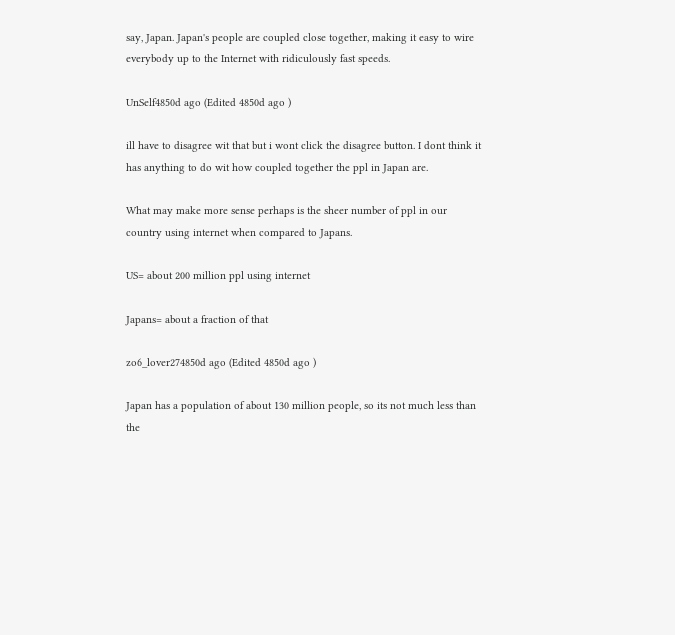say, Japan. Japan's people are coupled close together, making it easy to wire everybody up to the Internet with ridiculously fast speeds.

UnSelf4850d ago (Edited 4850d ago )

ill have to disagree wit that but i wont click the disagree button. I dont think it has anything to do wit how coupled together the ppl in Japan are.

What may make more sense perhaps is the sheer number of ppl in our country using internet when compared to Japans.

US= about 200 million ppl using internet

Japans= about a fraction of that

zo6_lover274850d ago (Edited 4850d ago )

Japan has a population of about 130 million people, so its not much less than the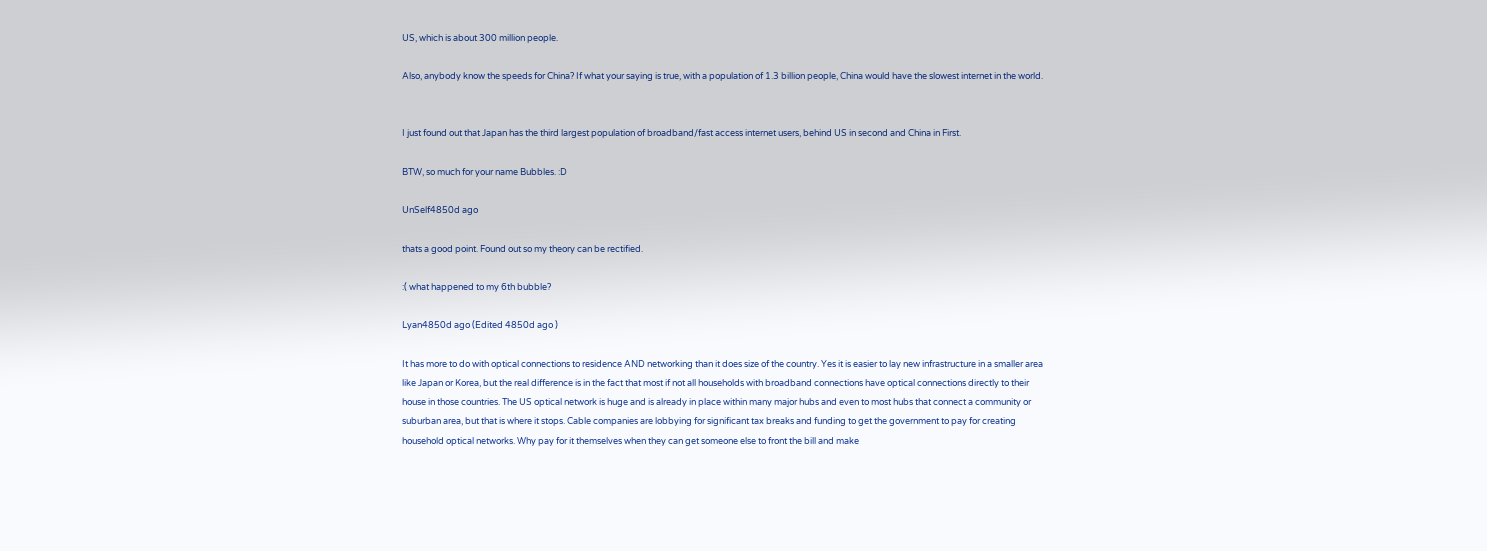US, which is about 300 million people.

Also, anybody know the speeds for China? If what your saying is true, with a population of 1.3 billion people, China would have the slowest internet in the world.


I just found out that Japan has the third largest population of broadband/fast access internet users, behind US in second and China in First.

BTW, so much for your name Bubbles. :D

UnSelf4850d ago

thats a good point. Found out so my theory can be rectified.

:( what happened to my 6th bubble?

Lyan4850d ago (Edited 4850d ago )

It has more to do with optical connections to residence AND networking than it does size of the country. Yes it is easier to lay new infrastructure in a smaller area like Japan or Korea, but the real difference is in the fact that most if not all households with broadband connections have optical connections directly to their house in those countries. The US optical network is huge and is already in place within many major hubs and even to most hubs that connect a community or suburban area, but that is where it stops. Cable companies are lobbying for significant tax breaks and funding to get the government to pay for creating household optical networks. Why pay for it themselves when they can get someone else to front the bill and make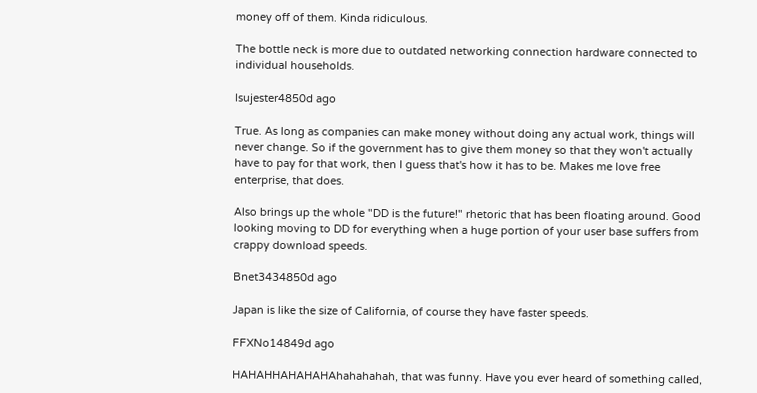money off of them. Kinda ridiculous.

The bottle neck is more due to outdated networking connection hardware connected to individual households.

lsujester4850d ago

True. As long as companies can make money without doing any actual work, things will never change. So if the government has to give them money so that they won't actually have to pay for that work, then I guess that's how it has to be. Makes me love free enterprise, that does.

Also brings up the whole "DD is the future!" rhetoric that has been floating around. Good looking moving to DD for everything when a huge portion of your user base suffers from crappy download speeds.

Bnet3434850d ago

Japan is like the size of California, of course they have faster speeds.

FFXNo14849d ago

HAHAHHAHAHAHAhahahahah, that was funny. Have you ever heard of something called,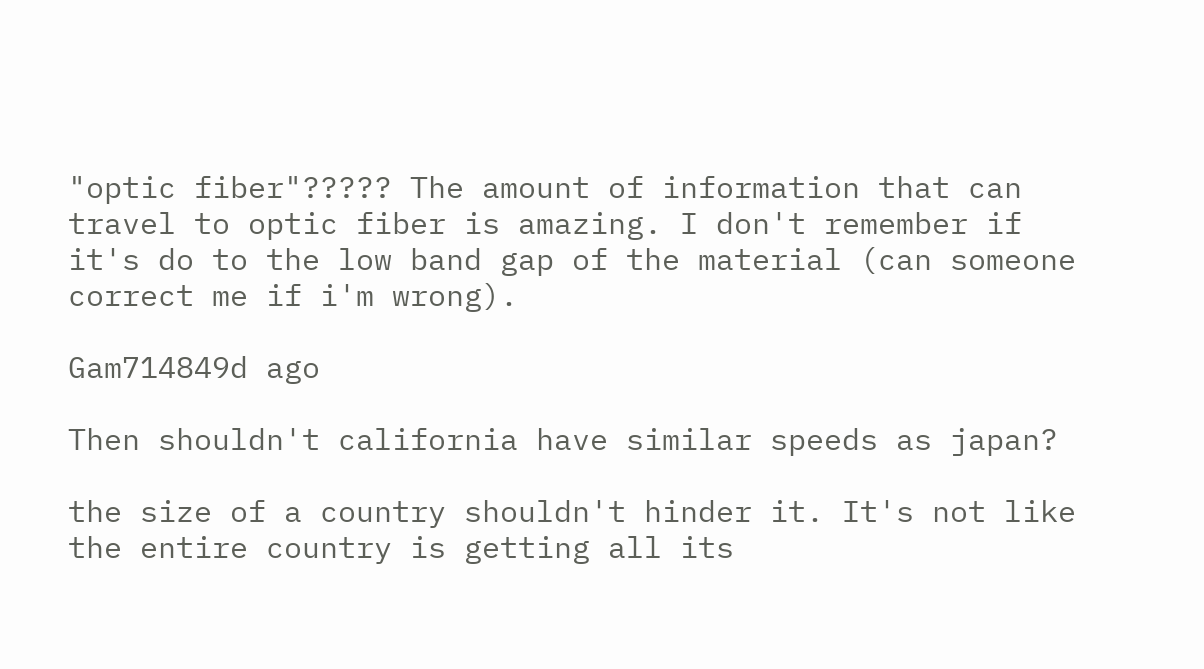"optic fiber"????? The amount of information that can travel to optic fiber is amazing. I don't remember if it's do to the low band gap of the material (can someone correct me if i'm wrong).

Gam714849d ago

Then shouldn't california have similar speeds as japan?

the size of a country shouldn't hinder it. It's not like the entire country is getting all its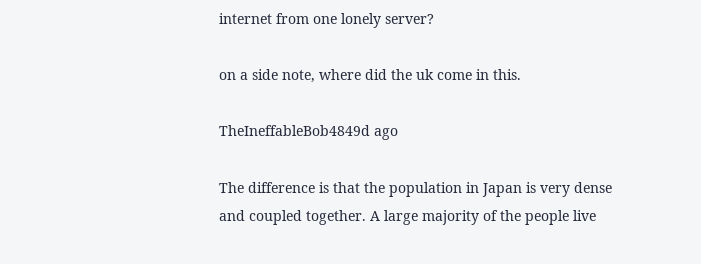internet from one lonely server?

on a side note, where did the uk come in this.

TheIneffableBob4849d ago

The difference is that the population in Japan is very dense and coupled together. A large majority of the people live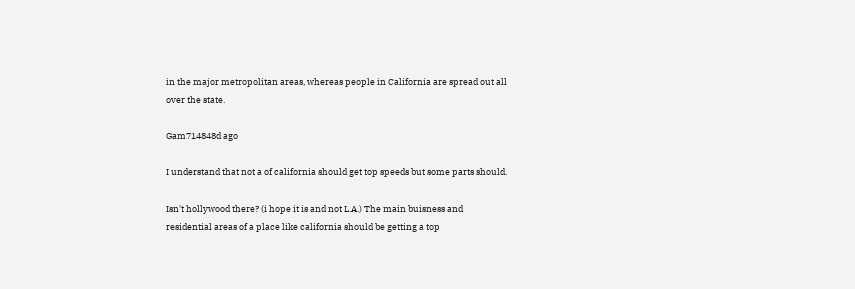in the major metropolitan areas, whereas people in California are spread out all over the state.

Gam714848d ago

I understand that not a of california should get top speeds but some parts should.

Isn't hollywood there? (i hope it is and not L.A.) The main buisness and residential areas of a place like california should be getting a top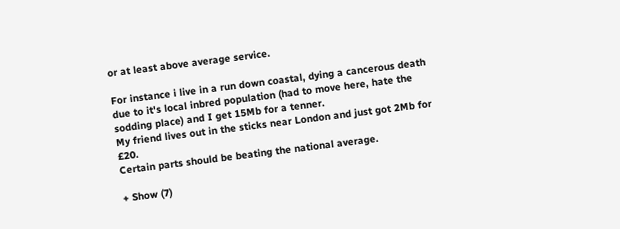or at least above average service.

For instance i live in a run down coastal, dying a cancerous death due to it's local inbred population (had to move here, hate the sodding place) and I get 15Mb for a tenner.
My friend lives out in the sticks near London and just got 2Mb for £20.
Certain parts should be beating the national average.

+ Show (7)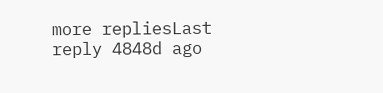more repliesLast reply 4848d ago